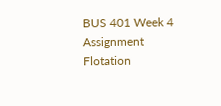BUS 401 Week 4 Assignment Flotation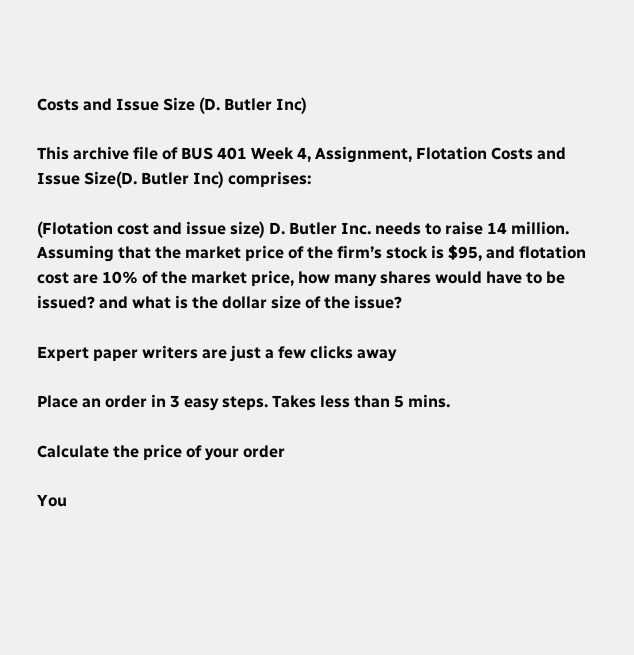Costs and Issue Size (D. Butler Inc)

This archive file of BUS 401 Week 4, Assignment, Flotation Costs and Issue Size(D. Butler Inc) comprises:

(Flotation cost and issue size) D. Butler Inc. needs to raise 14 million. Assuming that the market price of the firm’s stock is $95, and flotation cost are 10% of the market price, how many shares would have to be issued? and what is the dollar size of the issue?

Expert paper writers are just a few clicks away

Place an order in 3 easy steps. Takes less than 5 mins.

Calculate the price of your order

You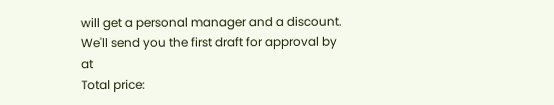will get a personal manager and a discount.
We'll send you the first draft for approval by at
Total price: